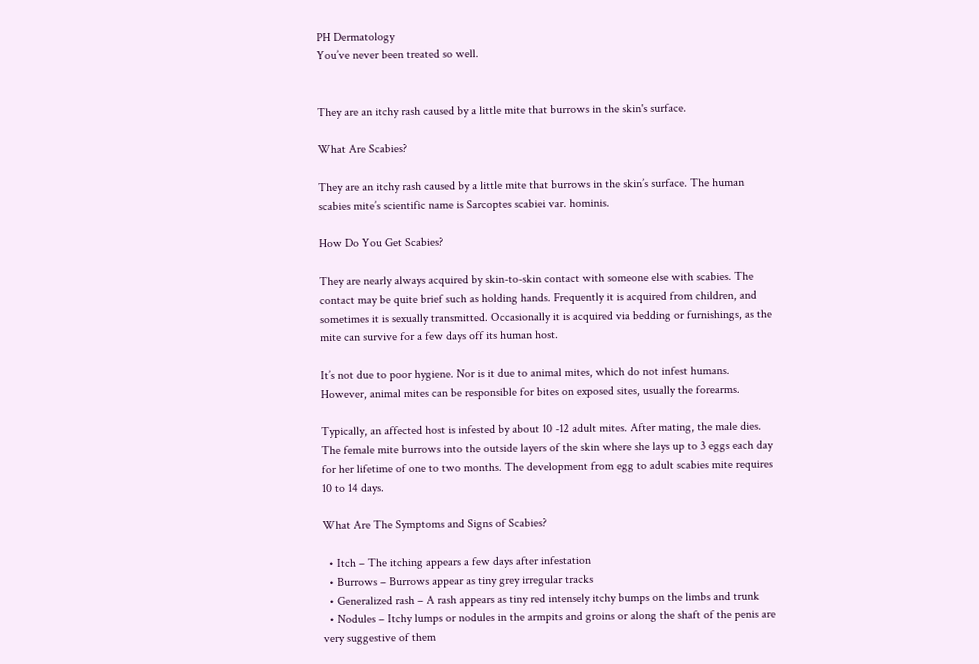PH Dermatology
You’ve never been treated so well.


They are an itchy rash caused by a little mite that burrows in the skin's surface.

What Are Scabies?

They are an itchy rash caused by a little mite that burrows in the skin’s surface. The human scabies mite’s scientific name is Sarcoptes scabiei var. hominis.

How Do You Get Scabies?

They are nearly always acquired by skin-to-skin contact with someone else with scabies. The contact may be quite brief such as holding hands. Frequently it is acquired from children, and sometimes it is sexually transmitted. Occasionally it is acquired via bedding or furnishings, as the mite can survive for a few days off its human host.

It’s not due to poor hygiene. Nor is it due to animal mites, which do not infest humans. However, animal mites can be responsible for bites on exposed sites, usually the forearms.

Typically, an affected host is infested by about 10 -12 adult mites. After mating, the male dies. The female mite burrows into the outside layers of the skin where she lays up to 3 eggs each day for her lifetime of one to two months. The development from egg to adult scabies mite requires 10 to 14 days.

What Are The Symptoms and Signs of Scabies?

  • Itch – The itching appears a few days after infestation
  • Burrows – Burrows appear as tiny grey irregular tracks
  • Generalized rash – A rash appears as tiny red intensely itchy bumps on the limbs and trunk
  • Nodules – Itchy lumps or nodules in the armpits and groins or along the shaft of the penis are very suggestive of them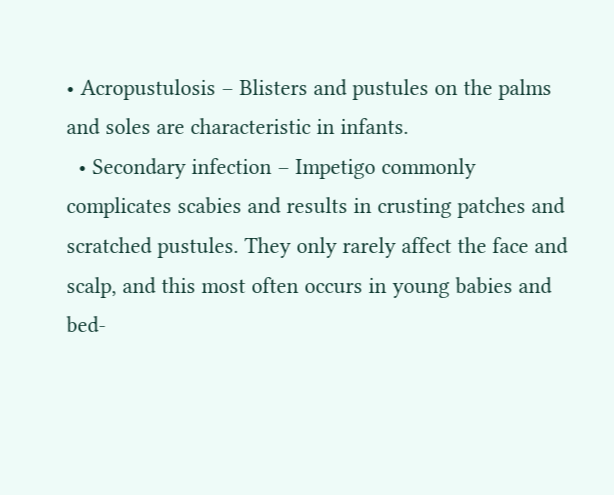• Acropustulosis – Blisters and pustules on the palms and soles are characteristic in infants.
  • Secondary infection – Impetigo commonly complicates scabies and results in crusting patches and scratched pustules. They only rarely affect the face and scalp, and this most often occurs in young babies and bed-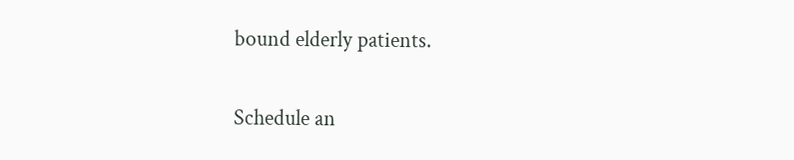bound elderly patients.

Schedule an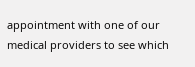appointment with one of our medical providers to see which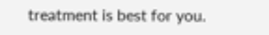treatment is best for you.